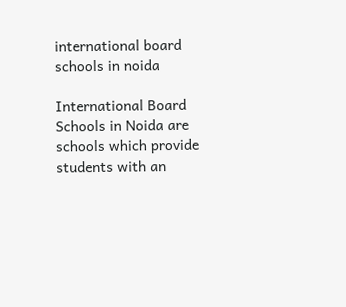international board schools in noida

International Board Schools in Noida are schools which provide students with an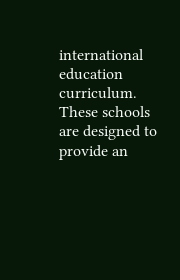international education curriculum. These schools are designed to provide an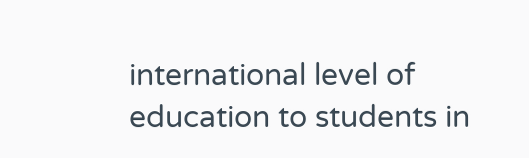international level of education to students in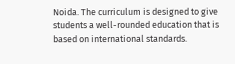Noida. The curriculum is designed to give students a well-rounded education that is based on international standards.